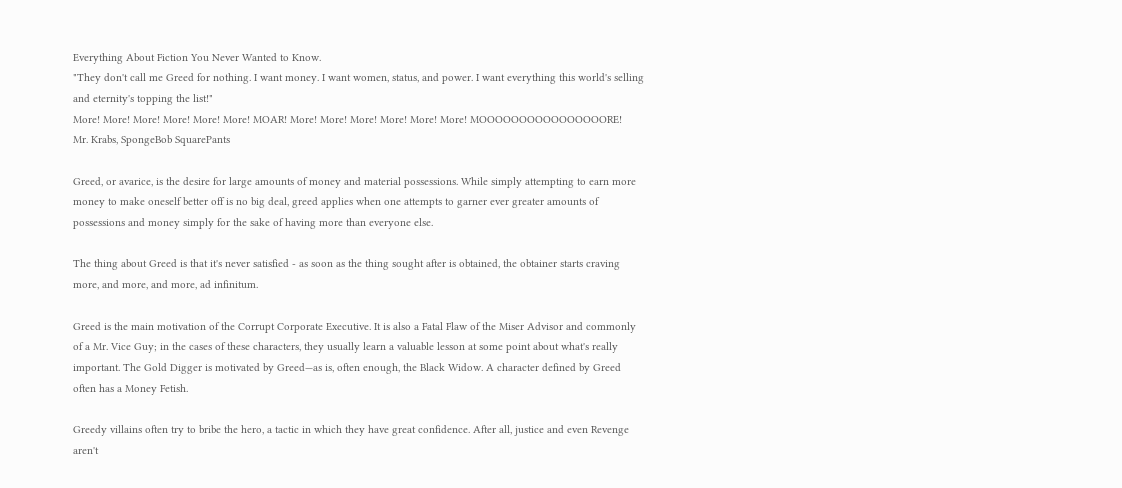Everything About Fiction You Never Wanted to Know.
"They don't call me Greed for nothing. I want money. I want women, status, and power. I want everything this world's selling and eternity's topping the list!"
More! More! More! More! More! More! MOAR! More! More! More! More! More! More! MOOOOOOOOOOOOOOOORE!
Mr. Krabs, SpongeBob SquarePants

Greed, or avarice, is the desire for large amounts of money and material possessions. While simply attempting to earn more money to make oneself better off is no big deal, greed applies when one attempts to garner ever greater amounts of possessions and money simply for the sake of having more than everyone else.

The thing about Greed is that it's never satisfied - as soon as the thing sought after is obtained, the obtainer starts craving more, and more, and more, ad infinitum.

Greed is the main motivation of the Corrupt Corporate Executive. It is also a Fatal Flaw of the Miser Advisor and commonly of a Mr. Vice Guy; in the cases of these characters, they usually learn a valuable lesson at some point about what's really important. The Gold Digger is motivated by Greed—as is, often enough, the Black Widow. A character defined by Greed often has a Money Fetish.

Greedy villains often try to bribe the hero, a tactic in which they have great confidence. After all, justice and even Revenge aren't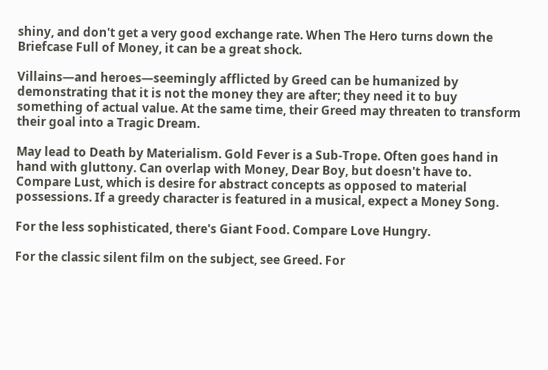shiny, and don't get a very good exchange rate. When The Hero turns down the Briefcase Full of Money, it can be a great shock.

Villains—and heroes—seemingly afflicted by Greed can be humanized by demonstrating that it is not the money they are after; they need it to buy something of actual value. At the same time, their Greed may threaten to transform their goal into a Tragic Dream.

May lead to Death by Materialism. Gold Fever is a Sub-Trope. Often goes hand in hand with gluttony. Can overlap with Money, Dear Boy, but doesn't have to. Compare Lust, which is desire for abstract concepts as opposed to material possessions. If a greedy character is featured in a musical, expect a Money Song.

For the less sophisticated, there's Giant Food. Compare Love Hungry.

For the classic silent film on the subject, see Greed. For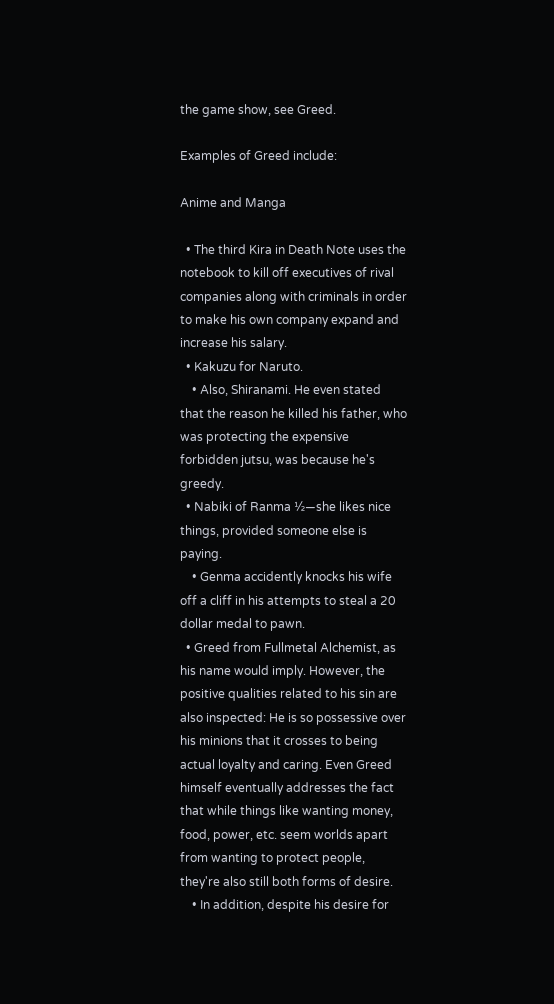the game show, see Greed.

Examples of Greed include:

Anime and Manga

  • The third Kira in Death Note uses the notebook to kill off executives of rival companies along with criminals in order to make his own company expand and increase his salary.
  • Kakuzu for Naruto.
    • Also, Shiranami. He even stated that the reason he killed his father, who was protecting the expensive forbidden jutsu, was because he's greedy.
  • Nabiki of Ranma ½—she likes nice things, provided someone else is paying.
    • Genma accidently knocks his wife off a cliff in his attempts to steal a 20 dollar medal to pawn.
  • Greed from Fullmetal Alchemist, as his name would imply. However, the positive qualities related to his sin are also inspected: He is so possessive over his minions that it crosses to being actual loyalty and caring. Even Greed himself eventually addresses the fact that while things like wanting money, food, power, etc. seem worlds apart from wanting to protect people, they're also still both forms of desire.
    • In addition, despite his desire for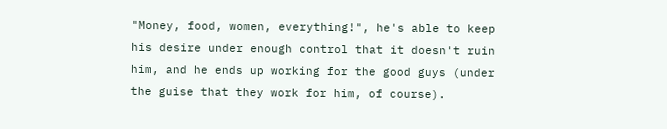"Money, food, women, everything!", he's able to keep his desire under enough control that it doesn't ruin him, and he ends up working for the good guys (under the guise that they work for him, of course).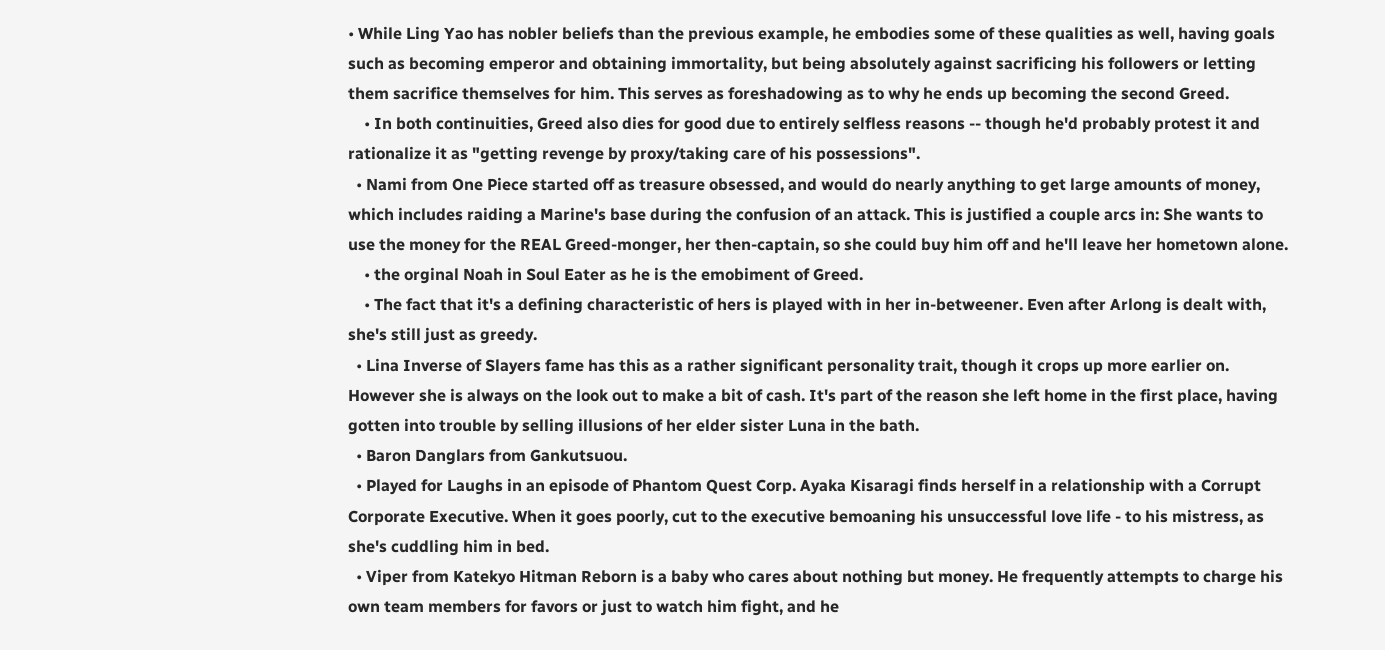• While Ling Yao has nobler beliefs than the previous example, he embodies some of these qualities as well, having goals such as becoming emperor and obtaining immortality, but being absolutely against sacrificing his followers or letting them sacrifice themselves for him. This serves as foreshadowing as to why he ends up becoming the second Greed.
    • In both continuities, Greed also dies for good due to entirely selfless reasons -- though he'd probably protest it and rationalize it as "getting revenge by proxy/taking care of his possessions".
  • Nami from One Piece started off as treasure obsessed, and would do nearly anything to get large amounts of money, which includes raiding a Marine's base during the confusion of an attack. This is justified a couple arcs in: She wants to use the money for the REAL Greed-monger, her then-captain, so she could buy him off and he'll leave her hometown alone.
    • the orginal Noah in Soul Eater as he is the emobiment of Greed.
    • The fact that it's a defining characteristic of hers is played with in her in-betweener. Even after Arlong is dealt with, she's still just as greedy.
  • Lina Inverse of Slayers fame has this as a rather significant personality trait, though it crops up more earlier on. However she is always on the look out to make a bit of cash. It's part of the reason she left home in the first place, having gotten into trouble by selling illusions of her elder sister Luna in the bath.
  • Baron Danglars from Gankutsuou.
  • Played for Laughs in an episode of Phantom Quest Corp. Ayaka Kisaragi finds herself in a relationship with a Corrupt Corporate Executive. When it goes poorly, cut to the executive bemoaning his unsuccessful love life - to his mistress, as she's cuddling him in bed.
  • Viper from Katekyo Hitman Reborn is a baby who cares about nothing but money. He frequently attempts to charge his own team members for favors or just to watch him fight, and he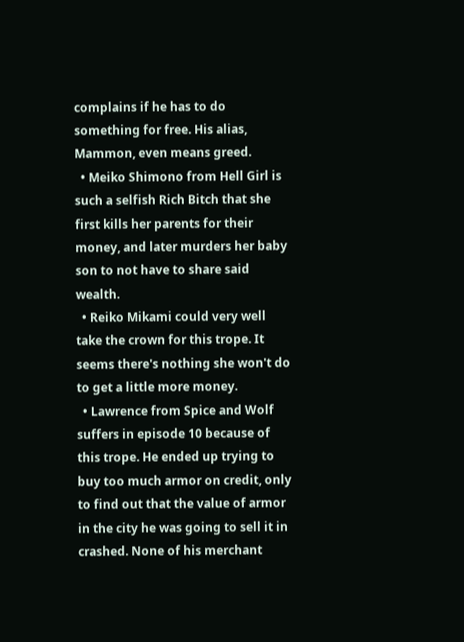complains if he has to do something for free. His alias, Mammon, even means greed.
  • Meiko Shimono from Hell Girl is such a selfish Rich Bitch that she first kills her parents for their money, and later murders her baby son to not have to share said wealth.
  • Reiko Mikami could very well take the crown for this trope. It seems there's nothing she won't do to get a little more money.
  • Lawrence from Spice and Wolf suffers in episode 10 because of this trope. He ended up trying to buy too much armor on credit, only to find out that the value of armor in the city he was going to sell it in crashed. None of his merchant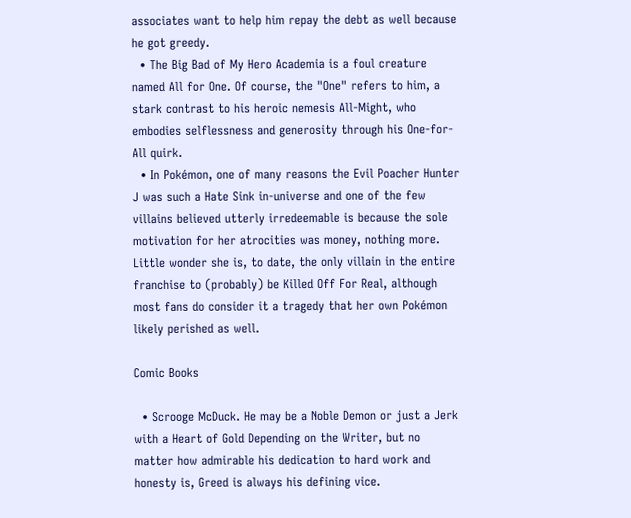associates want to help him repay the debt as well because he got greedy.
  • The Big Bad of My Hero Academia is a foul creature named All for One. Of course, the "One" refers to him, a stark contrast to his heroic nemesis All-Might, who embodies selflessness and generosity through his One-for-All quirk.
  • In Pokémon, one of many reasons the Evil Poacher Hunter J was such a Hate Sink in-universe and one of the few villains believed utterly irredeemable is because the sole motivation for her atrocities was money, nothing more. Little wonder she is, to date, the only villain in the entire franchise to (probably) be Killed Off For Real, although most fans do consider it a tragedy that her own Pokémon likely perished as well.

Comic Books

  • Scrooge McDuck. He may be a Noble Demon or just a Jerk with a Heart of Gold Depending on the Writer, but no matter how admirable his dedication to hard work and honesty is, Greed is always his defining vice.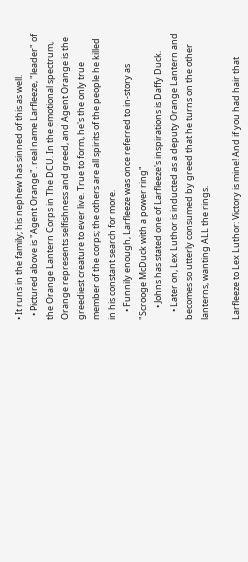• It runs in the family; his nephew has sinned of this as well.
  • Pictured above is "Agent Orange". real name Larfleeze, "leader" of the Orange Lantern Corps in The DCU. In the emotional spectrum, Orange represents selfishness and greed, and Agent Orange is the greediest creature to ever live. True to form, he's the only true member of the corps; the others are all spirits of the people he killed in his constant search for more.
    • Funnily enough, Larfleeze was once referred to in-story as "Scrooge McDuck with a power ring"
      • Johns has stated one of Larfleeze's inspirations is Daffy Duck.
    • Later on, Lex Luthor is inducted as a deputy Orange Lantern and becomes so utterly consumed by greed that he turns on the other lanterns, wanting ALL the rings.

Larfleeze to Lex Luthor: Victory is mine! And if you had hair that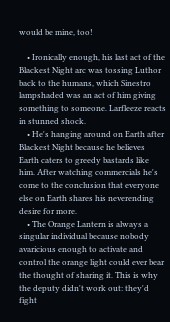would be mine, too!

    • Ironically enough, his last act of the Blackest Night arc was tossing Luthor back to the humans, which Sinestro lampshaded was an act of him giving something to someone. Larfleeze reacts in stunned shock.
    • He's hanging around on Earth after Blackest Night because he believes Earth caters to greedy bastards like him. After watching commercials he's come to the conclusion that everyone else on Earth shares his neverending desire for more.
    • The Orange Lantern is always a singular individual because nobody avaricious enough to activate and control the orange light could ever bear the thought of sharing it. This is why the deputy didn't work out: they'd fight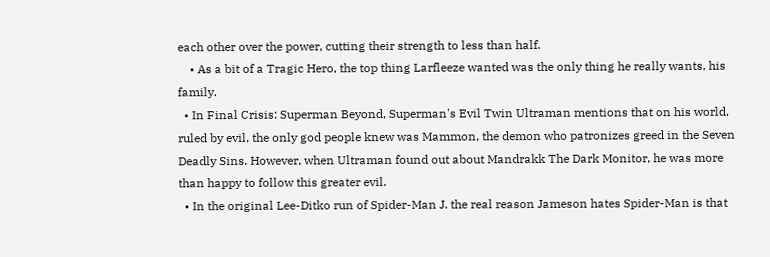each other over the power, cutting their strength to less than half.
    • As a bit of a Tragic Hero, the top thing Larfleeze wanted was the only thing he really wants, his family.
  • In Final Crisis: Superman Beyond, Superman's Evil Twin Ultraman mentions that on his world, ruled by evil, the only god people knew was Mammon, the demon who patronizes greed in the Seven Deadly Sins. However, when Ultraman found out about Mandrakk The Dark Monitor, he was more than happy to follow this greater evil.
  • In the original Lee-Ditko run of Spider-Man J. the real reason Jameson hates Spider-Man is that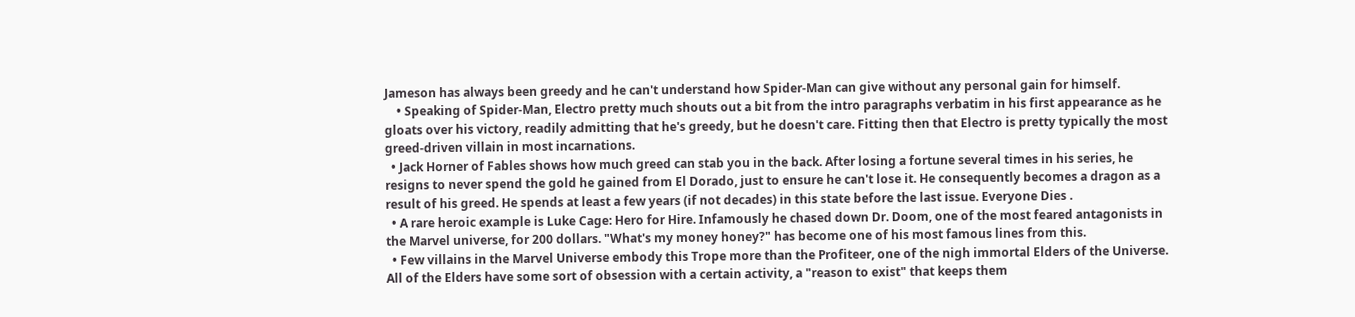Jameson has always been greedy and he can't understand how Spider-Man can give without any personal gain for himself.
    • Speaking of Spider-Man, Electro pretty much shouts out a bit from the intro paragraphs verbatim in his first appearance as he gloats over his victory, readily admitting that he's greedy, but he doesn't care. Fitting then that Electro is pretty typically the most greed-driven villain in most incarnations.
  • Jack Horner of Fables shows how much greed can stab you in the back. After losing a fortune several times in his series, he resigns to never spend the gold he gained from El Dorado, just to ensure he can't lose it. He consequently becomes a dragon as a result of his greed. He spends at least a few years (if not decades) in this state before the last issue. Everyone Dies .
  • A rare heroic example is Luke Cage: Hero for Hire. Infamously he chased down Dr. Doom, one of the most feared antagonists in the Marvel universe, for 200 dollars. "What's my money honey?" has become one of his most famous lines from this.
  • Few villains in the Marvel Universe embody this Trope more than the Profiteer, one of the nigh immortal Elders of the Universe. All of the Elders have some sort of obsession with a certain activity, a "reason to exist" that keeps them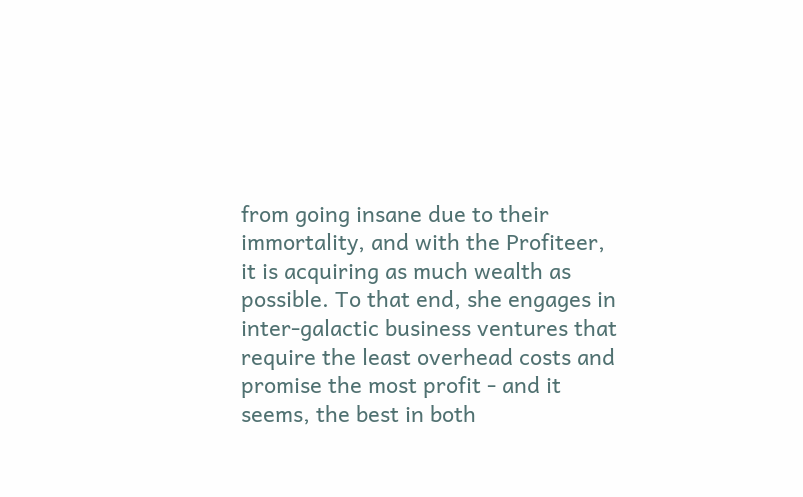from going insane due to their immortality, and with the Profiteer, it is acquiring as much wealth as possible. To that end, she engages in inter-galactic business ventures that require the least overhead costs and promise the most profit - and it seems, the best in both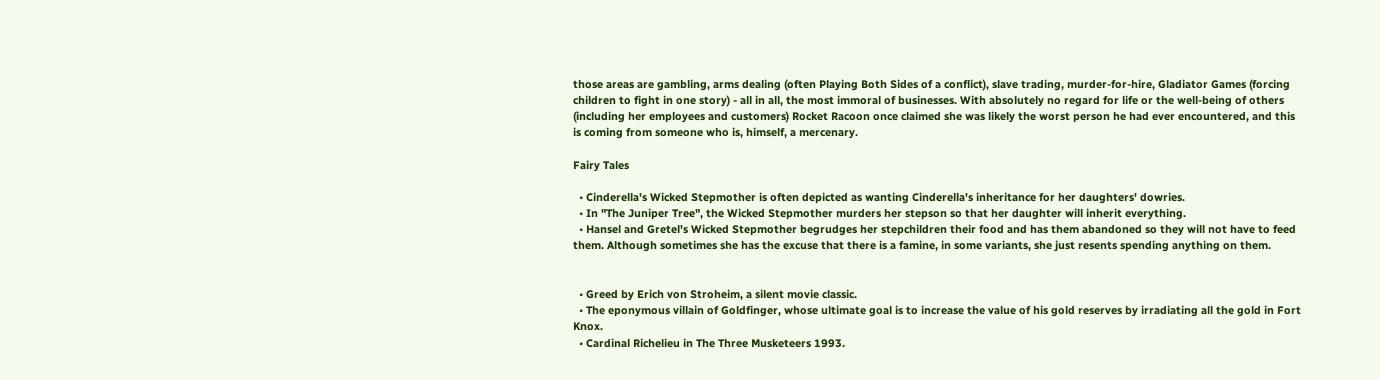those areas are gambling, arms dealing (often Playing Both Sides of a conflict), slave trading, murder-for-hire, Gladiator Games (forcing children to fight in one story) - all in all, the most immoral of businesses. With absolutely no regard for life or the well-being of others (including her employees and customers) Rocket Racoon once claimed she was likely the worst person he had ever encountered, and this is coming from someone who is, himself, a mercenary.

Fairy Tales

  • Cinderella's Wicked Stepmother is often depicted as wanting Cinderella's inheritance for her daughters' dowries.
  • In "The Juniper Tree", the Wicked Stepmother murders her stepson so that her daughter will inherit everything.
  • Hansel and Gretel's Wicked Stepmother begrudges her stepchildren their food and has them abandoned so they will not have to feed them. Although sometimes she has the excuse that there is a famine, in some variants, she just resents spending anything on them.


  • Greed by Erich von Stroheim, a silent movie classic.
  • The eponymous villain of Goldfinger, whose ultimate goal is to increase the value of his gold reserves by irradiating all the gold in Fort Knox.
  • Cardinal Richelieu in The Three Musketeers 1993.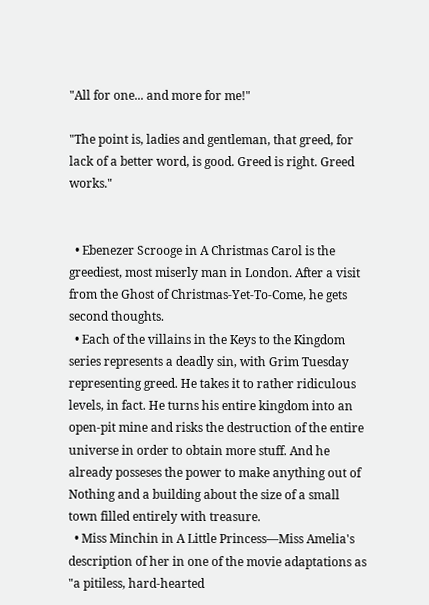"All for one... and more for me!"

"The point is, ladies and gentleman, that greed, for lack of a better word, is good. Greed is right. Greed works."


  • Ebenezer Scrooge in A Christmas Carol is the greediest, most miserly man in London. After a visit from the Ghost of Christmas-Yet-To-Come, he gets second thoughts.
  • Each of the villains in the Keys to the Kingdom series represents a deadly sin, with Grim Tuesday representing greed. He takes it to rather ridiculous levels, in fact. He turns his entire kingdom into an open-pit mine and risks the destruction of the entire universe in order to obtain more stuff. And he already posseses the power to make anything out of Nothing and a building about the size of a small town filled entirely with treasure.
  • Miss Minchin in A Little Princess—Miss Amelia's description of her in one of the movie adaptations as "a pitiless, hard-hearted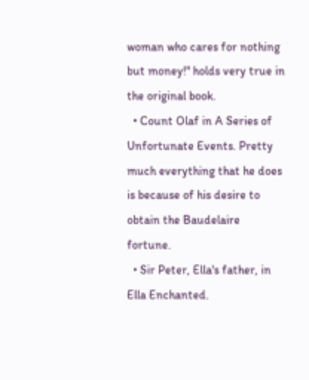woman who cares for nothing but money!" holds very true in the original book.
  • Count Olaf in A Series of Unfortunate Events. Pretty much everything that he does is because of his desire to obtain the Baudelaire fortune.
  • Sir Peter, Ella's father, in Ella Enchanted.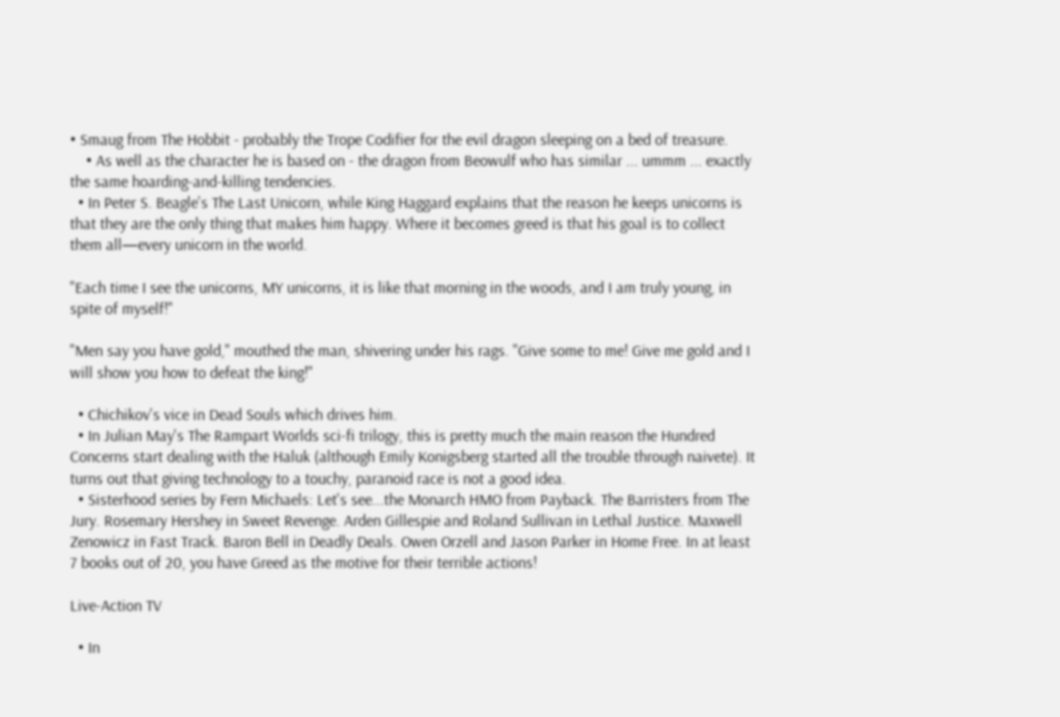• Smaug from The Hobbit - probably the Trope Codifier for the evil dragon sleeping on a bed of treasure.
    • As well as the character he is based on - the dragon from Beowulf who has similar ... ummm ... exactly the same hoarding-and-killing tendencies.
  • In Peter S. Beagle's The Last Unicorn, while King Haggard explains that the reason he keeps unicorns is that they are the only thing that makes him happy. Where it becomes greed is that his goal is to collect them all—every unicorn in the world.

"Each time I see the unicorns, MY unicorns, it is like that morning in the woods, and I am truly young, in spite of myself!"

"Men say you have gold," mouthed the man, shivering under his rags. "Give some to me! Give me gold and I will show you how to defeat the king!"

  • Chichikov's vice in Dead Souls which drives him.
  • In Julian May's The Rampart Worlds sci-fi trilogy, this is pretty much the main reason the Hundred Concerns start dealing with the Haluk (although Emily Konigsberg started all the trouble through naivete). It turns out that giving technology to a touchy, paranoid race is not a good idea.
  • Sisterhood series by Fern Michaels: Let's see...the Monarch HMO from Payback. The Barristers from The Jury. Rosemary Hershey in Sweet Revenge. Arden Gillespie and Roland Sullivan in Lethal Justice. Maxwell Zenowicz in Fast Track. Baron Bell in Deadly Deals. Owen Orzell and Jason Parker in Home Free. In at least 7 books out of 20, you have Greed as the motive for their terrible actions!

Live-Action TV

  • In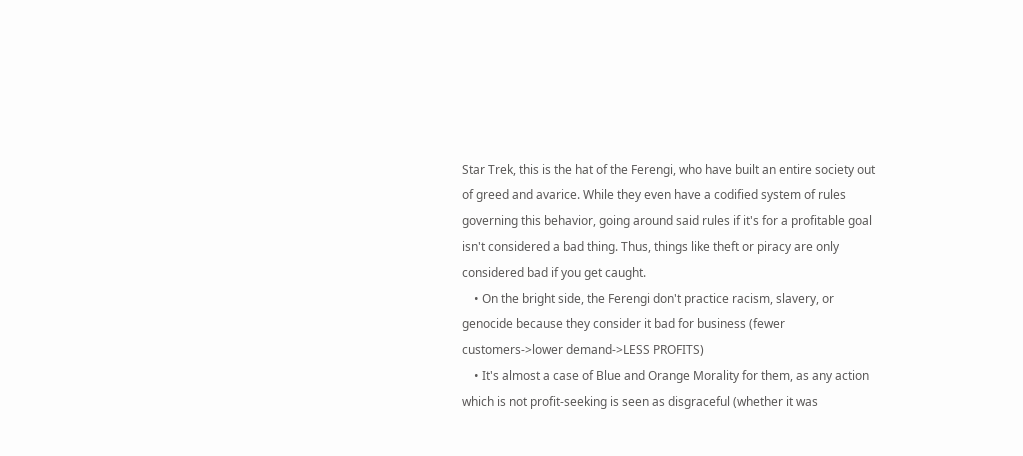Star Trek, this is the hat of the Ferengi, who have built an entire society out of greed and avarice. While they even have a codified system of rules governing this behavior, going around said rules if it's for a profitable goal isn't considered a bad thing. Thus, things like theft or piracy are only considered bad if you get caught.
    • On the bright side, the Ferengi don't practice racism, slavery, or genocide because they consider it bad for business (fewer customers->lower demand->LESS PROFITS)
    • It's almost a case of Blue and Orange Morality for them, as any action which is not profit-seeking is seen as disgraceful (whether it was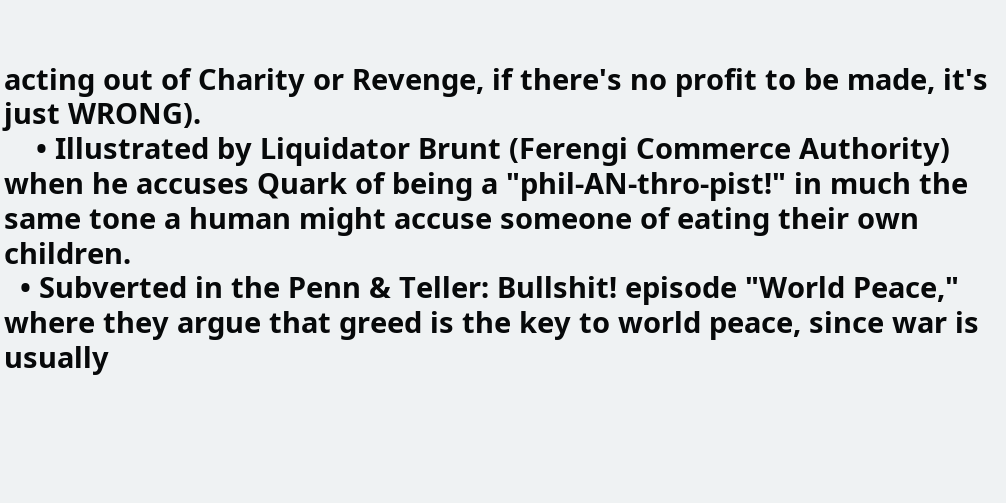acting out of Charity or Revenge, if there's no profit to be made, it's just WRONG).
    • Illustrated by Liquidator Brunt (Ferengi Commerce Authority) when he accuses Quark of being a "phil-AN-thro-pist!" in much the same tone a human might accuse someone of eating their own children.
  • Subverted in the Penn & Teller: Bullshit! episode "World Peace," where they argue that greed is the key to world peace, since war is usually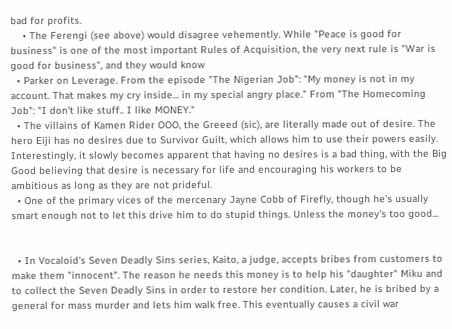bad for profits.
    • The Ferengi (see above) would disagree vehemently. While "Peace is good for business" is one of the most important Rules of Acquisition, the very next rule is "War is good for business", and they would know
  • Parker on Leverage. From the episode "The Nigerian Job": "My money is not in my account. That makes my cry inside... in my special angry place." From "The Homecoming Job": "I don't like stuff.. I like MONEY."
  • The villains of Kamen Rider OOO, the Greeed (sic), are literally made out of desire. The hero Eiji has no desires due to Survivor Guilt, which allows him to use their powers easily. Interestingly, it slowly becomes apparent that having no desires is a bad thing, with the Big Good believing that desire is necessary for life and encouraging his workers to be ambitious as long as they are not prideful.
  • One of the primary vices of the mercenary Jayne Cobb of Firefly, though he's usually smart enough not to let this drive him to do stupid things. Unless the money's too good...


  • In Vocaloid's Seven Deadly Sins series, Kaito, a judge, accepts bribes from customers to make them "innocent". The reason he needs this money is to help his "daughter" Miku and to collect the Seven Deadly Sins in order to restore her condition. Later, he is bribed by a general for mass murder and lets him walk free. This eventually causes a civil war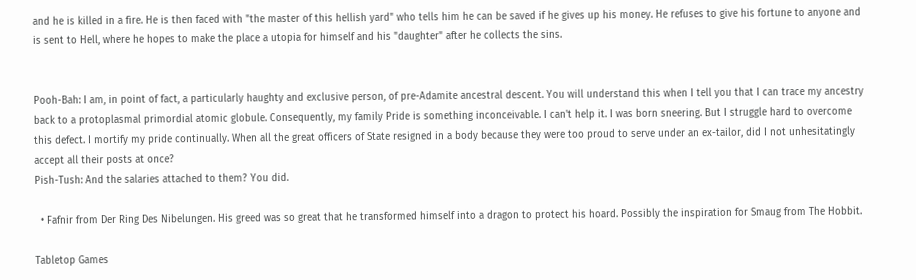and he is killed in a fire. He is then faced with "the master of this hellish yard" who tells him he can be saved if he gives up his money. He refuses to give his fortune to anyone and is sent to Hell, where he hopes to make the place a utopia for himself and his "daughter" after he collects the sins.


Pooh-Bah: I am, in point of fact, a particularly haughty and exclusive person, of pre-Adamite ancestral descent. You will understand this when I tell you that I can trace my ancestry back to a protoplasmal primordial atomic globule. Consequently, my family Pride is something inconceivable. I can't help it. I was born sneering. But I struggle hard to overcome this defect. I mortify my pride continually. When all the great officers of State resigned in a body because they were too proud to serve under an ex-tailor, did I not unhesitatingly accept all their posts at once?
Pish-Tush: And the salaries attached to them? You did.

  • Fafnir from Der Ring Des Nibelungen. His greed was so great that he transformed himself into a dragon to protect his hoard. Possibly the inspiration for Smaug from The Hobbit.

Tabletop Games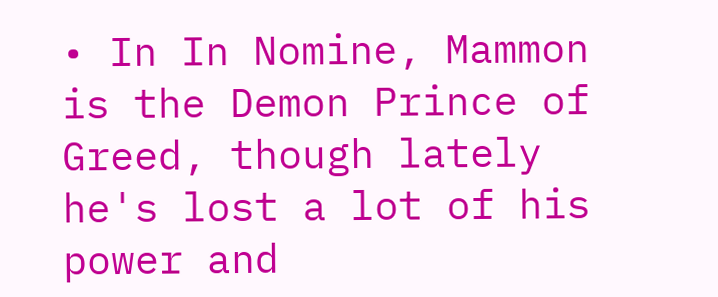• In In Nomine, Mammon is the Demon Prince of Greed, though lately he's lost a lot of his power and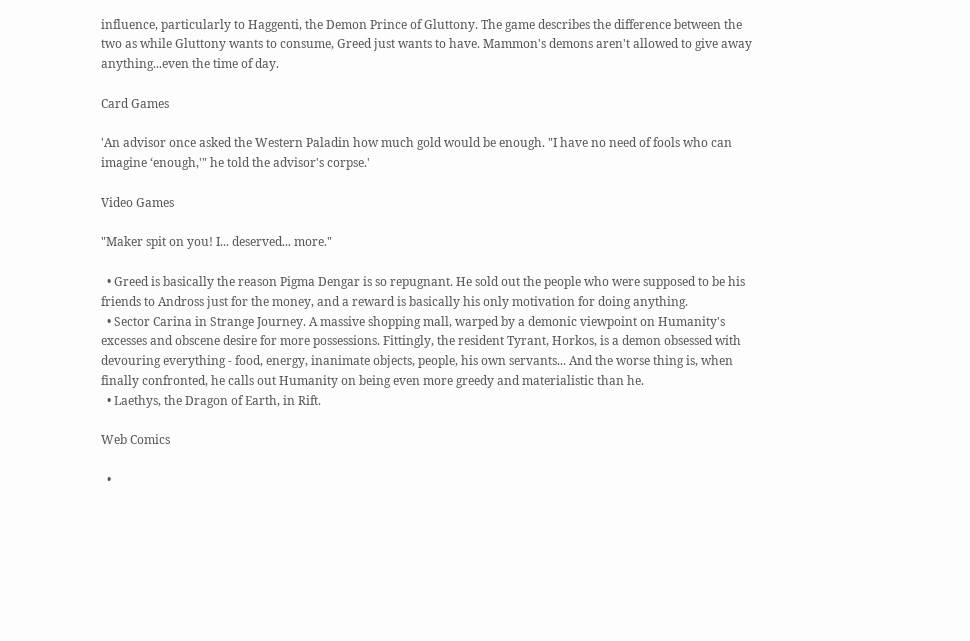influence, particularly to Haggenti, the Demon Prince of Gluttony. The game describes the difference between the two as while Gluttony wants to consume, Greed just wants to have. Mammon's demons aren't allowed to give away anything...even the time of day.

Card Games

'An advisor once asked the Western Paladin how much gold would be enough. "I have no need of fools who can imagine ‘enough,'" he told the advisor's corpse.'

Video Games

"Maker spit on you! I... deserved... more."

  • Greed is basically the reason Pigma Dengar is so repugnant. He sold out the people who were supposed to be his friends to Andross just for the money, and a reward is basically his only motivation for doing anything.
  • Sector Carina in Strange Journey. A massive shopping mall, warped by a demonic viewpoint on Humanity's excesses and obscene desire for more possessions. Fittingly, the resident Tyrant, Horkos, is a demon obsessed with devouring everything - food, energy, inanimate objects, people, his own servants... And the worse thing is, when finally confronted, he calls out Humanity on being even more greedy and materialistic than he.
  • Laethys, the Dragon of Earth, in Rift.

Web Comics

  •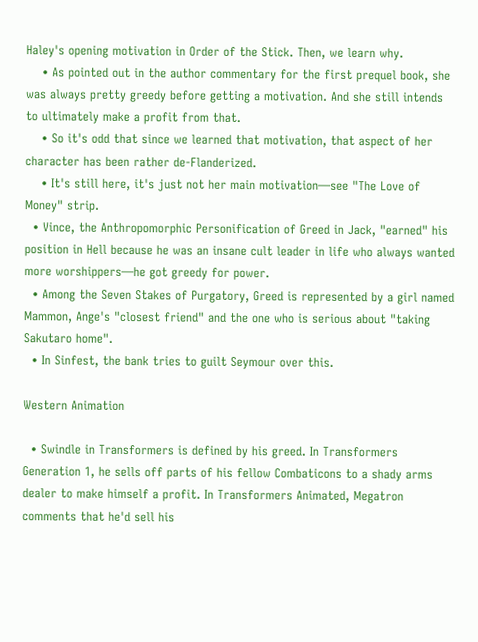Haley's opening motivation in Order of the Stick. Then, we learn why.
    • As pointed out in the author commentary for the first prequel book, she was always pretty greedy before getting a motivation. And she still intends to ultimately make a profit from that.
    • So it's odd that since we learned that motivation, that aspect of her character has been rather de-Flanderized.
    • It's still here, it's just not her main motivation—see "The Love of Money" strip.
  • Vince, the Anthropomorphic Personification of Greed in Jack, "earned" his position in Hell because he was an insane cult leader in life who always wanted more worshippers—he got greedy for power.
  • Among the Seven Stakes of Purgatory, Greed is represented by a girl named Mammon, Ange's "closest friend" and the one who is serious about "taking Sakutaro home".
  • In Sinfest, the bank tries to guilt Seymour over this.

Western Animation

  • Swindle in Transformers is defined by his greed. In Transformers Generation 1, he sells off parts of his fellow Combaticons to a shady arms dealer to make himself a profit. In Transformers Animated, Megatron comments that he'd sell his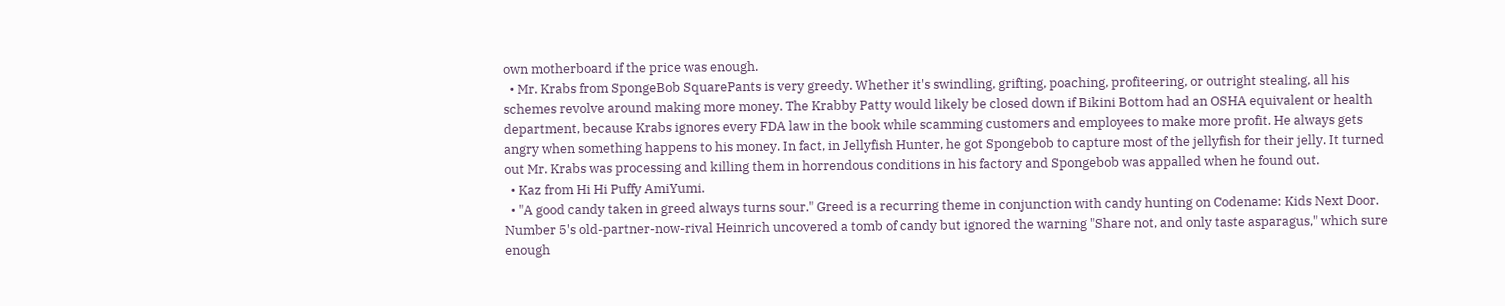own motherboard if the price was enough.
  • Mr. Krabs from SpongeBob SquarePants is very greedy. Whether it's swindling, grifting, poaching, profiteering, or outright stealing, all his schemes revolve around making more money. The Krabby Patty would likely be closed down if Bikini Bottom had an OSHA equivalent or health department, because Krabs ignores every FDA law in the book while scamming customers and employees to make more profit. He always gets angry when something happens to his money. In fact, in Jellyfish Hunter, he got Spongebob to capture most of the jellyfish for their jelly. It turned out Mr. Krabs was processing and killing them in horrendous conditions in his factory and Spongebob was appalled when he found out.
  • Kaz from Hi Hi Puffy AmiYumi.
  • "A good candy taken in greed always turns sour." Greed is a recurring theme in conjunction with candy hunting on Codename: Kids Next Door. Number 5's old-partner-now-rival Heinrich uncovered a tomb of candy but ignored the warning "Share not, and only taste asparagus," which sure enough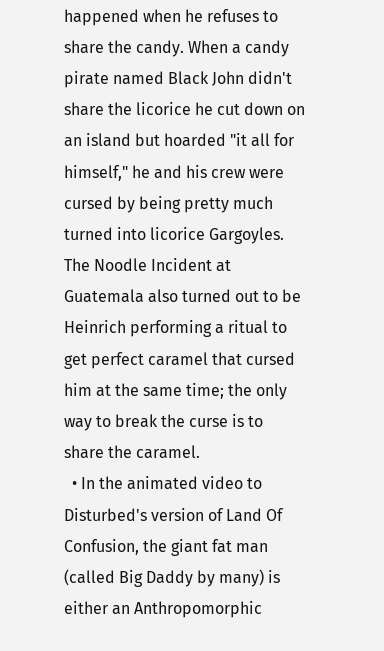happened when he refuses to share the candy. When a candy pirate named Black John didn't share the licorice he cut down on an island but hoarded "it all for himself," he and his crew were cursed by being pretty much turned into licorice Gargoyles. The Noodle Incident at Guatemala also turned out to be Heinrich performing a ritual to get perfect caramel that cursed him at the same time; the only way to break the curse is to share the caramel.
  • In the animated video to Disturbed's version of Land Of Confusion, the giant fat man (called Big Daddy by many) is either an Anthropomorphic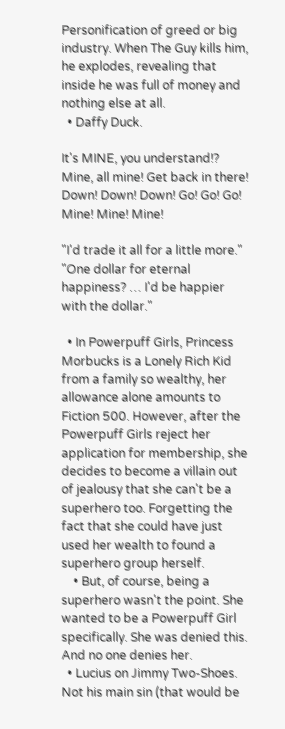Personification of greed or big industry. When The Guy kills him, he explodes, revealing that inside he was full of money and nothing else at all.
  • Daffy Duck.

It's MINE, you understand!? Mine, all mine! Get back in there! Down! Down! Down! Go! Go! Go! Mine! Mine! Mine!

"I'd trade it all for a little more."
"One dollar for eternal happiness? … I'd be happier with the dollar."

  • In Powerpuff Girls, Princess Morbucks is a Lonely Rich Kid from a family so wealthy, her allowance alone amounts to Fiction 500. However, after the Powerpuff Girls reject her application for membership, she decides to become a villain out of jealousy that she can't be a superhero too. Forgetting the fact that she could have just used her wealth to found a superhero group herself.
    • But, of course, being a superhero wasn't the point. She wanted to be a Powerpuff Girl specifically. She was denied this. And no one denies her.
  • Lucius on Jimmy Two-Shoes. Not his main sin (that would be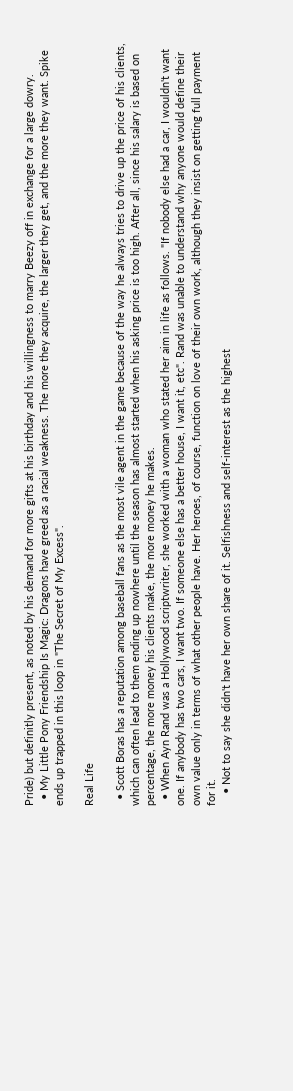Pride) but definitly present, as noted by his demand for more gifts at his birthday and his willingness to marry Beezy off in exchange for a large dowry.
  • My Little Pony Friendship Is Magic: Dragons have greed as a racial weakness. The more they acquire, the larger they get, and the more they want. Spike ends up trapped in this loop in "The Secret of My Excess".

Real Life

  • Scott Boras has a reputation among baseball fans as the most vile agent in the game because of the way he always tries to drive up the price of his clients, which can often lead to them ending up nowhere until the season has almost started when his asking price is too high. After all, since his salary is based on percentage, the more money his clients make, the more money he makes.
  • When Ayn Rand was a Hollywood scriptwriter, she worked with a woman who stated her aim in life as follows. "If nobody else had a car, I wouldn't want one. If anybody has two cars, I want two. If someone else has a better house, I want it, etc". Rand was unable to understand why anyone would define their own value only in terms of what other people have. Her heroes, of course, function on love of their own work, although they insist on getting full payment for it.
    • Not to say she didn't have her own share of it. Selfishness and self-interest as the highest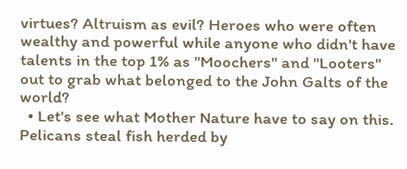virtues? Altruism as evil? Heroes who were often wealthy and powerful while anyone who didn't have talents in the top 1% as "Moochers" and "Looters" out to grab what belonged to the John Galts of the world?
  • Let's see what Mother Nature have to say on this. Pelicans steal fish herded by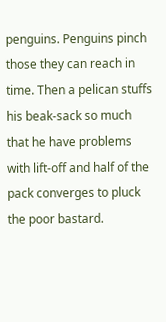penguins. Penguins pinch those they can reach in time. Then a pelican stuffs his beak-sack so much that he have problems with lift-off and half of the pack converges to pluck the poor bastard.